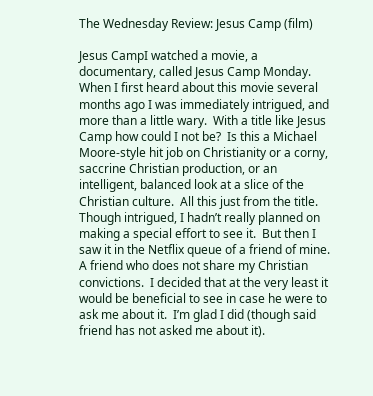The Wednesday Review: Jesus Camp (film)

Jesus CampI watched a movie, a documentary, called Jesus Camp Monday.  When I first heard about this movie several months ago I was immediately intrigued, and more than a little wary.  With a title like Jesus Camp how could I not be?  Is this a Michael Moore-style hit job on Christianity or a corny, saccrine Christian production, or an intelligent, balanced look at a slice of the Christian culture.  All this just from the title.  Though intrigued, I hadn’t really planned on making a special effort to see it.  But then I saw it in the Netflix queue of a friend of mine.  A friend who does not share my Christian convictions.  I decided that at the very least it would be beneficial to see in case he were to ask me about it.  I’m glad I did (though said friend has not asked me about it).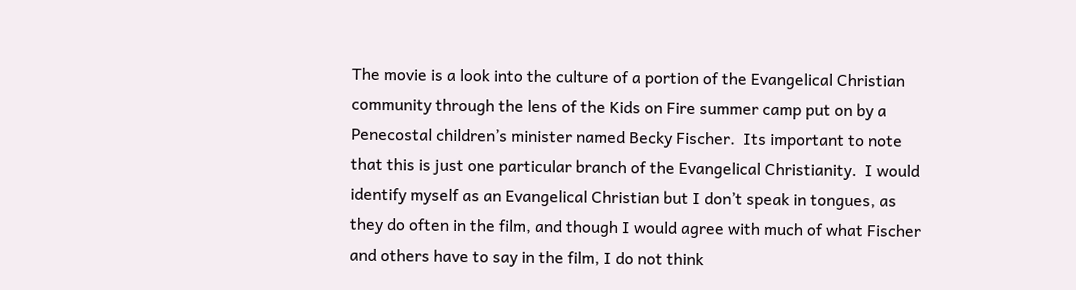The movie is a look into the culture of a portion of the Evangelical Christian community through the lens of the Kids on Fire summer camp put on by a Penecostal children’s minister named Becky Fischer.  Its important to note that this is just one particular branch of the Evangelical Christianity.  I would identify myself as an Evangelical Christian but I don’t speak in tongues, as they do often in the film, and though I would agree with much of what Fischer and others have to say in the film, I do not think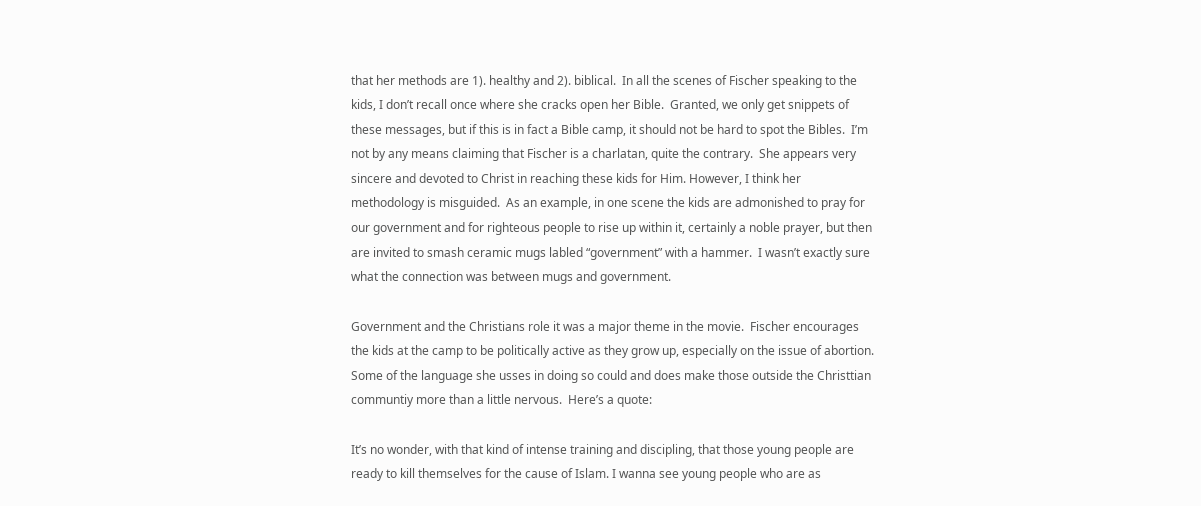that her methods are 1). healthy and 2). biblical.  In all the scenes of Fischer speaking to the kids, I don’t recall once where she cracks open her Bible.  Granted, we only get snippets of these messages, but if this is in fact a Bible camp, it should not be hard to spot the Bibles.  I’m not by any means claiming that Fischer is a charlatan, quite the contrary.  She appears very sincere and devoted to Christ in reaching these kids for Him. However, I think her methodology is misguided.  As an example, in one scene the kids are admonished to pray for our government and for righteous people to rise up within it, certainly a noble prayer, but then are invited to smash ceramic mugs labled “government” with a hammer.  I wasn’t exactly sure what the connection was between mugs and government.

Government and the Christians role it was a major theme in the movie.  Fischer encourages the kids at the camp to be politically active as they grow up, especially on the issue of abortion.  Some of the language she usses in doing so could and does make those outside the Christtian communtiy more than a little nervous.  Here’s a quote:

It’s no wonder, with that kind of intense training and discipling, that those young people are ready to kill themselves for the cause of Islam. I wanna see young people who are as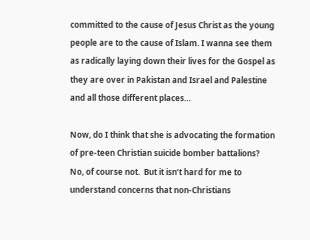committed to the cause of Jesus Christ as the young people are to the cause of Islam. I wanna see them as radically laying down their lives for the Gospel as they are over in Pakistan and Israel and Palestine and all those different places…

Now, do I think that she is advocating the formation of pre-teen Christian suicide bomber battalions?  No, of course not.  But it isn’t hard for me to understand concerns that non-Christians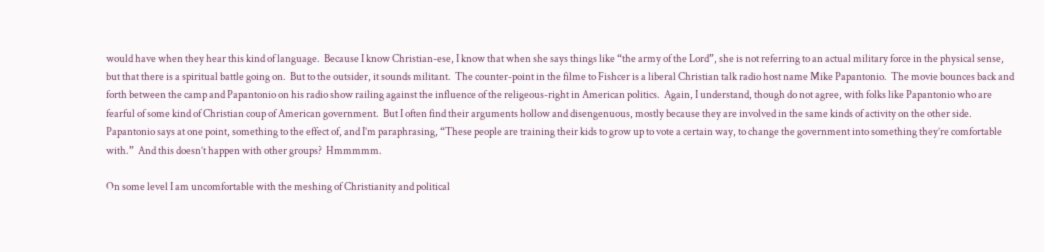would have when they hear this kind of language.  Because I know Christian-ese, I know that when she says things like “the army of the Lord”, she is not referring to an actual military force in the physical sense, but that there is a spiritual battle going on.  But to the outsider, it sounds militant.  The counter-point in the filme to Fishcer is a liberal Christian talk radio host name Mike Papantonio.  The movie bounces back and forth between the camp and Papantonio on his radio show railing against the influence of the religeous-right in American politics.  Again, I understand, though do not agree, with folks like Papantonio who are fearful of some kind of Christian coup of American government.  But I often find their arguments hollow and disengenuous, mostly because they are involved in the same kinds of activity on the other side.  Papantonio says at one point, something to the effect of, and I’m paraphrasing, “These people are training their kids to grow up to vote a certain way, to change the government into something they’re comfortable with.”  And this doesn’t happen with other groups?  Hmmmmm.

On some level I am uncomfortable with the meshing of Christianity and political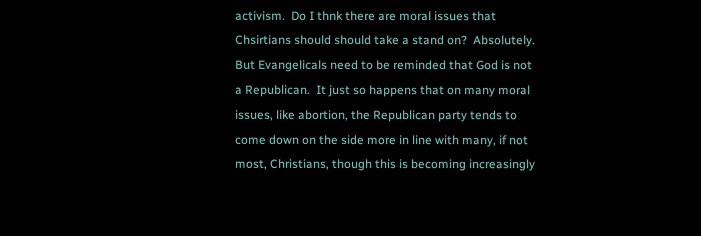activism.  Do I thnk there are moral issues that Chsirtians should should take a stand on?  Absolutely.  But Evangelicals need to be reminded that God is not a Republican.  It just so happens that on many moral issues, like abortion, the Republican party tends to come down on the side more in line with many, if not most, Christians, though this is becoming increasingly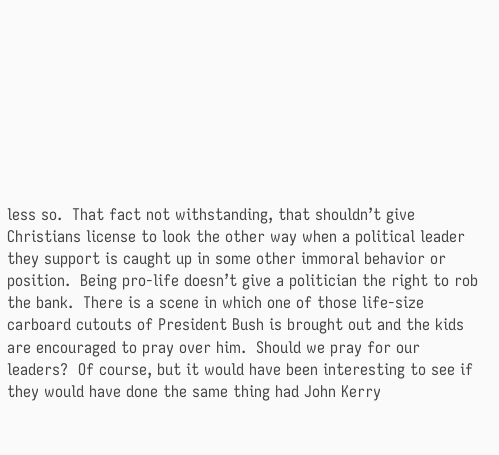less so.  That fact not withstanding, that shouldn’t give Christians license to look the other way when a political leader they support is caught up in some other immoral behavior or position.  Being pro-life doesn’t give a politician the right to rob the bank.  There is a scene in which one of those life-size carboard cutouts of President Bush is brought out and the kids are encouraged to pray over him.  Should we pray for our leaders?  Of course, but it would have been interesting to see if they would have done the same thing had John Kerry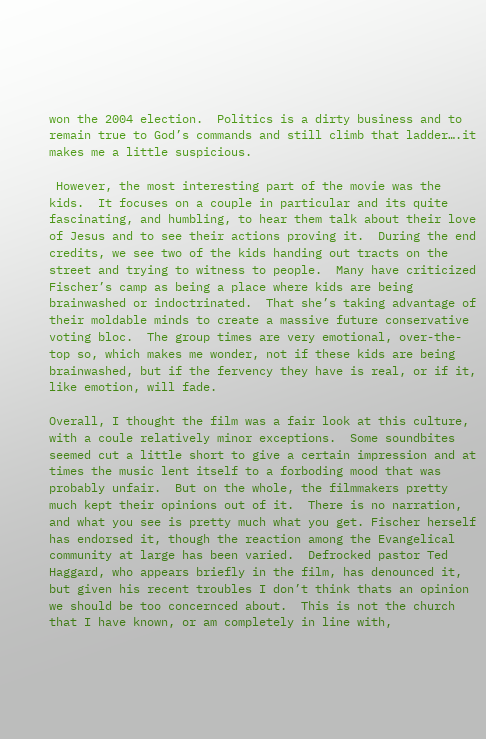won the 2004 election.  Politics is a dirty business and to remain true to God’s commands and still climb that ladder….it makes me a little suspicious.

 However, the most interesting part of the movie was the kids.  It focuses on a couple in particular and its quite fascinating, and humbling, to hear them talk about their love of Jesus and to see their actions proving it.  During the end credits, we see two of the kids handing out tracts on the street and trying to witness to people.  Many have criticized Fischer’s camp as being a place where kids are being brainwashed or indoctrinated.  That she’s taking advantage of their moldable minds to create a massive future conservative voting bloc.  The group times are very emotional, over-the-top so, which makes me wonder, not if these kids are being brainwashed, but if the fervency they have is real, or if it, like emotion, will fade.

Overall, I thought the film was a fair look at this culture, with a coule relatively minor exceptions.  Some soundbites seemed cut a little short to give a certain impression and at times the music lent itself to a forboding mood that was probably unfair.  But on the whole, the filmmakers pretty much kept their opinions out of it.  There is no narration, and what you see is pretty much what you get. Fischer herself has endorsed it, though the reaction among the Evangelical community at large has been varied.  Defrocked pastor Ted Haggard, who appears briefly in the film, has denounced it, but given his recent troubles I don’t think thats an opinion we should be too concernced about.  This is not the church that I have known, or am completely in line with,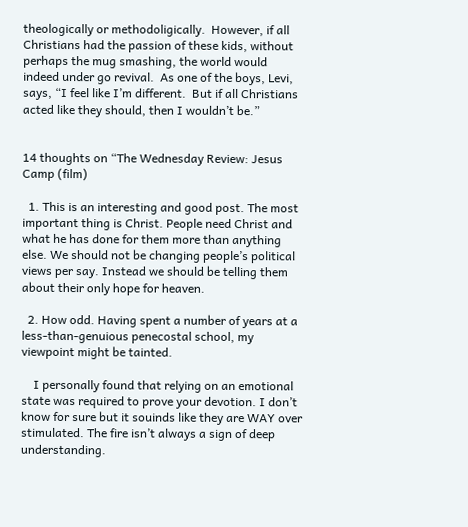theologically or methodoligically.  However, if all Christians had the passion of these kids, without perhaps the mug smashing, the world would indeed under go revival.  As one of the boys, Levi, says, “I feel like I’m different.  But if all Christians acted like they should, then I wouldn’t be.”


14 thoughts on “The Wednesday Review: Jesus Camp (film)

  1. This is an interesting and good post. The most important thing is Christ. People need Christ and what he has done for them more than anything else. We should not be changing people’s political views per say. Instead we should be telling them about their only hope for heaven.

  2. How odd. Having spent a number of years at a less-than-genuious penecostal school, my viewpoint might be tainted.

    I personally found that relying on an emotional state was required to prove your devotion. I don’t know for sure but it souinds like they are WAY over stimulated. The fire isn’t always a sign of deep understanding.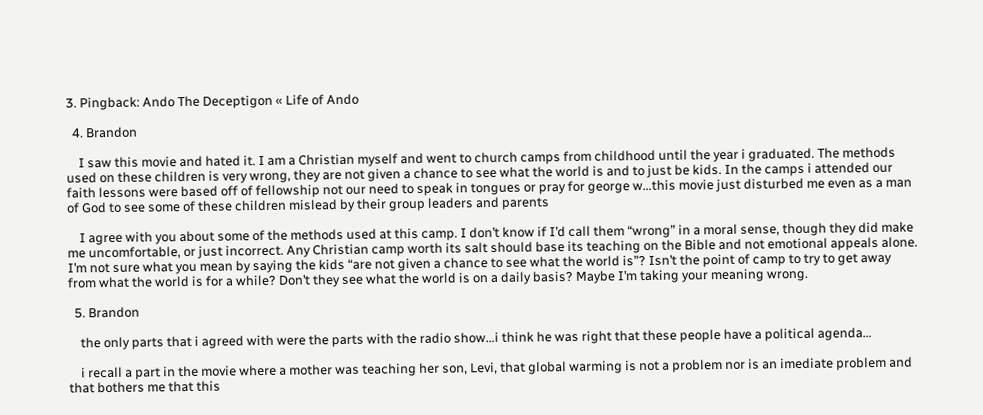3. Pingback: Ando The Deceptigon « Life of Ando

  4. Brandon

    I saw this movie and hated it. I am a Christian myself and went to church camps from childhood until the year i graduated. The methods used on these children is very wrong, they are not given a chance to see what the world is and to just be kids. In the camps i attended our faith lessons were based off of fellowship not our need to speak in tongues or pray for george w…this movie just disturbed me even as a man of God to see some of these children mislead by their group leaders and parents

    I agree with you about some of the methods used at this camp. I don’t know if I’d call them “wrong” in a moral sense, though they did make me uncomfortable, or just incorrect. Any Christian camp worth its salt should base its teaching on the Bible and not emotional appeals alone. I’m not sure what you mean by saying the kids “are not given a chance to see what the world is”? Isn’t the point of camp to try to get away from what the world is for a while? Don’t they see what the world is on a daily basis? Maybe I’m taking your meaning wrong.

  5. Brandon

    the only parts that i agreed with were the parts with the radio show…i think he was right that these people have a political agenda…

    i recall a part in the movie where a mother was teaching her son, Levi, that global warming is not a problem nor is an imediate problem and that bothers me that this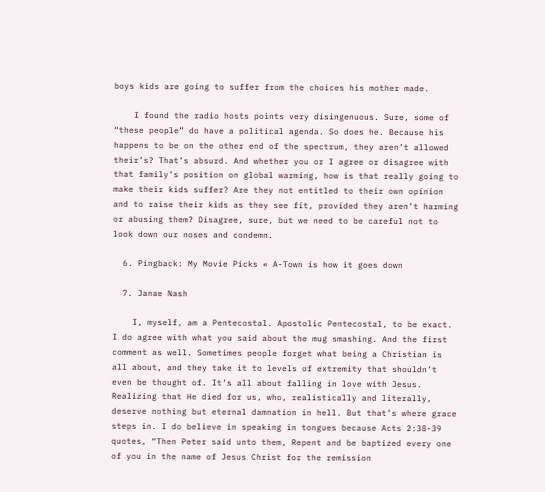boys kids are going to suffer from the choices his mother made.

    I found the radio hosts points very disingenuous. Sure, some of “these people” do have a political agenda. So does he. Because his happens to be on the other end of the spectrum, they aren’t allowed their’s? That’s absurd. And whether you or I agree or disagree with that family’s position on global warming, how is that really going to make their kids suffer? Are they not entitled to their own opinion and to raise their kids as they see fit, provided they aren’t harming or abusing them? Disagree, sure, but we need to be careful not to look down our noses and condemn.

  6. Pingback: My Movie Picks « A-Town is how it goes down

  7. Janae Nash

    I, myself, am a Pentecostal. Apostolic Pentecostal, to be exact. I do agree with what you said about the mug smashing. And the first comment as well. Sometimes people forget what being a Christian is all about, and they take it to levels of extremity that shouldn’t even be thought of. It’s all about falling in love with Jesus. Realizing that He died for us, who, realistically and literally, deserve nothing but eternal damnation in hell. But that’s where grace steps in. I do believe in speaking in tongues because Acts 2:38-39 quotes, “Then Peter said unto them, Repent and be baptized every one of you in the name of Jesus Christ for the remission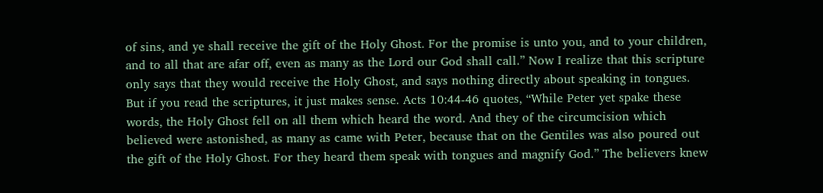of sins, and ye shall receive the gift of the Holy Ghost. For the promise is unto you, and to your children, and to all that are afar off, even as many as the Lord our God shall call.” Now I realize that this scripture only says that they would receive the Holy Ghost, and says nothing directly about speaking in tongues. But if you read the scriptures, it just makes sense. Acts 10:44-46 quotes, “While Peter yet spake these words, the Holy Ghost fell on all them which heard the word. And they of the circumcision which believed were astonished, as many as came with Peter, because that on the Gentiles was also poured out the gift of the Holy Ghost. For they heard them speak with tongues and magnify God.” The believers knew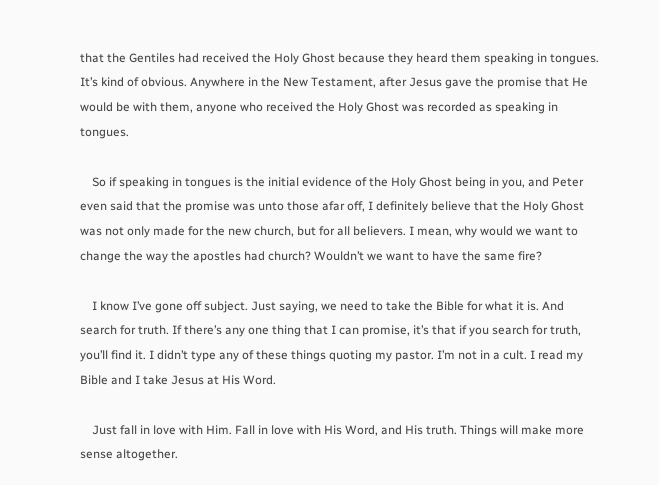that the Gentiles had received the Holy Ghost because they heard them speaking in tongues. It’s kind of obvious. Anywhere in the New Testament, after Jesus gave the promise that He would be with them, anyone who received the Holy Ghost was recorded as speaking in tongues.

    So if speaking in tongues is the initial evidence of the Holy Ghost being in you, and Peter even said that the promise was unto those afar off, I definitely believe that the Holy Ghost was not only made for the new church, but for all believers. I mean, why would we want to change the way the apostles had church? Wouldn’t we want to have the same fire?

    I know I’ve gone off subject. Just saying, we need to take the Bible for what it is. And search for truth. If there’s any one thing that I can promise, it’s that if you search for truth, you’ll find it. I didn’t type any of these things quoting my pastor. I’m not in a cult. I read my Bible and I take Jesus at His Word.

    Just fall in love with Him. Fall in love with His Word, and His truth. Things will make more sense altogether.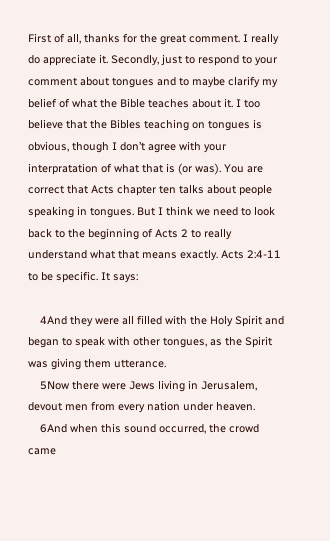First of all, thanks for the great comment. I really do appreciate it. Secondly, just to respond to your comment about tongues and to maybe clarify my belief of what the Bible teaches about it. I too believe that the Bibles teaching on tongues is obvious, though I don’t agree with your interpratation of what that is (or was). You are correct that Acts chapter ten talks about people speaking in tongues. But I think we need to look back to the beginning of Acts 2 to really understand what that means exactly. Acts 2:4-11 to be specific. It says:

    4And they were all filled with the Holy Spirit and began to speak with other tongues, as the Spirit was giving them utterance.
    5Now there were Jews living in Jerusalem, devout men from every nation under heaven.
    6And when this sound occurred, the crowd came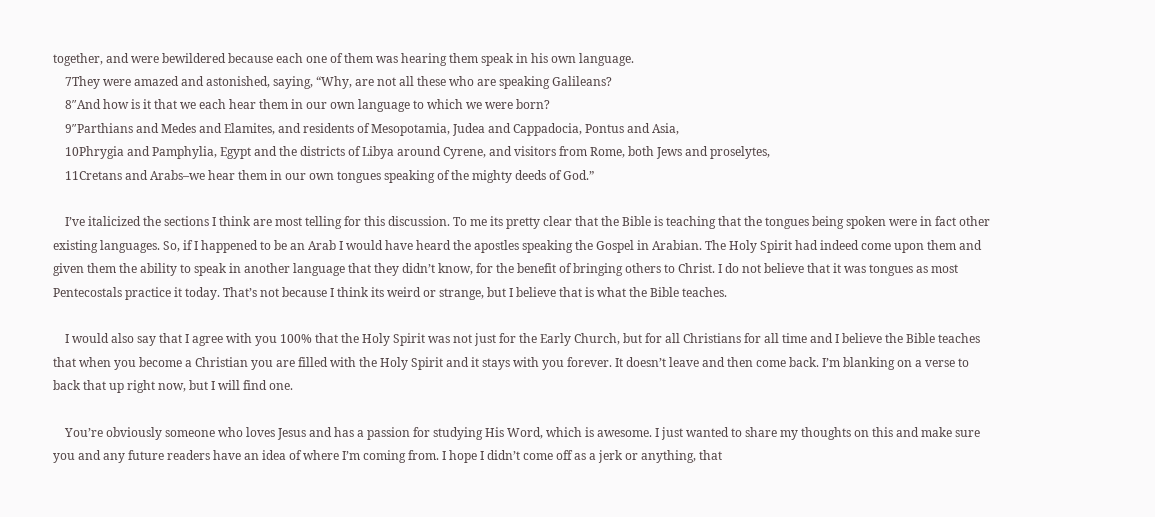together, and were bewildered because each one of them was hearing them speak in his own language.
    7They were amazed and astonished, saying, “Why, are not all these who are speaking Galileans?
    8″And how is it that we each hear them in our own language to which we were born?
    9″Parthians and Medes and Elamites, and residents of Mesopotamia, Judea and Cappadocia, Pontus and Asia,
    10Phrygia and Pamphylia, Egypt and the districts of Libya around Cyrene, and visitors from Rome, both Jews and proselytes,
    11Cretans and Arabs–we hear them in our own tongues speaking of the mighty deeds of God.”

    I’ve italicized the sections I think are most telling for this discussion. To me its pretty clear that the Bible is teaching that the tongues being spoken were in fact other existing languages. So, if I happened to be an Arab I would have heard the apostles speaking the Gospel in Arabian. The Holy Spirit had indeed come upon them and given them the ability to speak in another language that they didn’t know, for the benefit of bringing others to Christ. I do not believe that it was tongues as most Pentecostals practice it today. That’s not because I think its weird or strange, but I believe that is what the Bible teaches.

    I would also say that I agree with you 100% that the Holy Spirit was not just for the Early Church, but for all Christians for all time and I believe the Bible teaches that when you become a Christian you are filled with the Holy Spirit and it stays with you forever. It doesn’t leave and then come back. I’m blanking on a verse to back that up right now, but I will find one.

    You’re obviously someone who loves Jesus and has a passion for studying His Word, which is awesome. I just wanted to share my thoughts on this and make sure you and any future readers have an idea of where I’m coming from. I hope I didn’t come off as a jerk or anything, that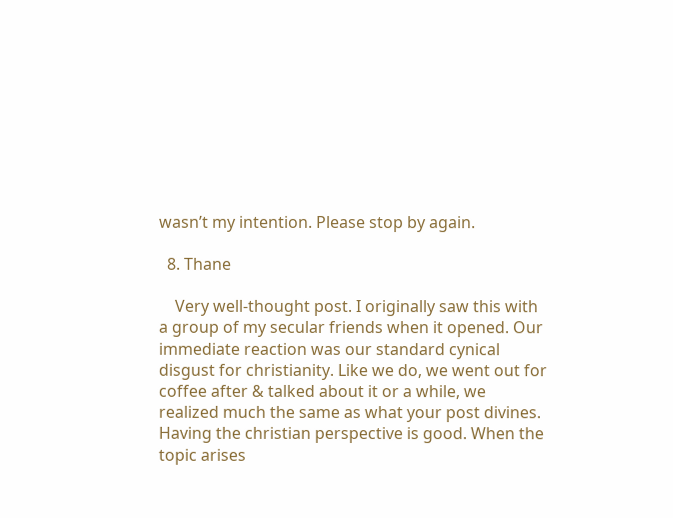wasn’t my intention. Please stop by again.

  8. Thane

    Very well-thought post. I originally saw this with a group of my secular friends when it opened. Our immediate reaction was our standard cynical disgust for christianity. Like we do, we went out for coffee after & talked about it or a while, we realized much the same as what your post divines. Having the christian perspective is good. When the topic arises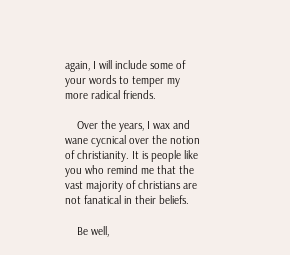again, I will include some of your words to temper my more radical friends.

    Over the years, I wax and wane cycnical over the notion of christianity. It is people like you who remind me that the vast majority of christians are not fanatical in their beliefs.

    Be well,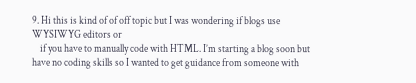9. Hi this is kind of of off topic but I was wondering if blogs use WYSIWYG editors or
    if you have to manually code with HTML. I’m starting a blog soon but have no coding skills so I wanted to get guidance from someone with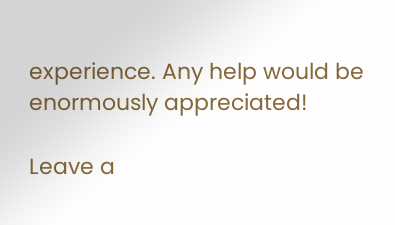experience. Any help would be enormously appreciated!

Leave a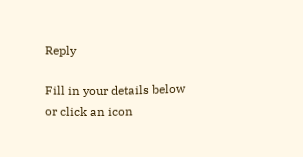Reply

Fill in your details below or click an icon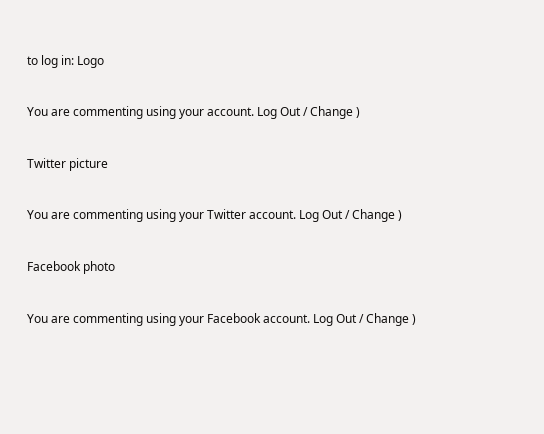to log in: Logo

You are commenting using your account. Log Out / Change )

Twitter picture

You are commenting using your Twitter account. Log Out / Change )

Facebook photo

You are commenting using your Facebook account. Log Out / Change )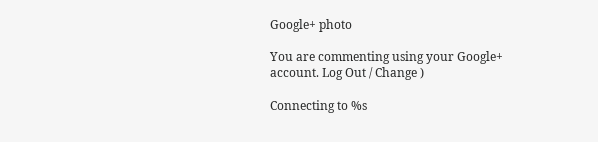Google+ photo

You are commenting using your Google+ account. Log Out / Change )

Connecting to %s